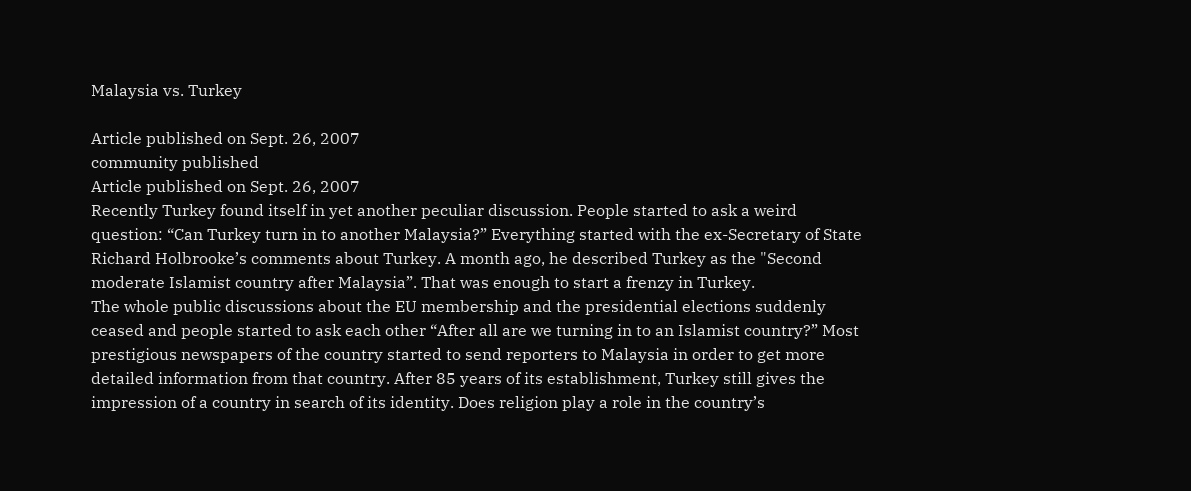Malaysia vs. Turkey

Article published on Sept. 26, 2007
community published
Article published on Sept. 26, 2007
Recently Turkey found itself in yet another peculiar discussion. People started to ask a weird question: “Can Turkey turn in to another Malaysia?” Everything started with the ex-Secretary of State Richard Holbrooke’s comments about Turkey. A month ago, he described Turkey as the "Second moderate Islamist country after Malaysia”. That was enough to start a frenzy in Turkey.
The whole public discussions about the EU membership and the presidential elections suddenly ceased and people started to ask each other “After all are we turning in to an Islamist country?” Most prestigious newspapers of the country started to send reporters to Malaysia in order to get more detailed information from that country. After 85 years of its establishment, Turkey still gives the impression of a country in search of its identity. Does religion play a role in the country’s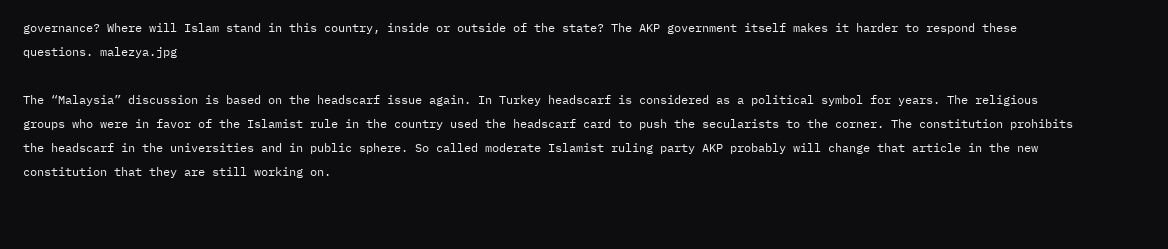governance? Where will Islam stand in this country, inside or outside of the state? The AKP government itself makes it harder to respond these questions. malezya.jpg

The “Malaysia” discussion is based on the headscarf issue again. In Turkey headscarf is considered as a political symbol for years. The religious groups who were in favor of the Islamist rule in the country used the headscarf card to push the secularists to the corner. The constitution prohibits the headscarf in the universities and in public sphere. So called moderate Islamist ruling party AKP probably will change that article in the new constitution that they are still working on.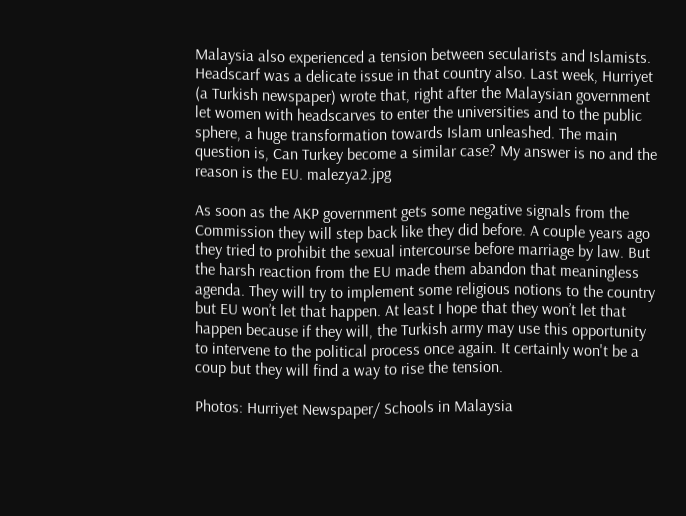Malaysia also experienced a tension between secularists and Islamists. Headscarf was a delicate issue in that country also. Last week, Hurriyet (a Turkish newspaper) wrote that, right after the Malaysian government let women with headscarves to enter the universities and to the public sphere, a huge transformation towards Islam unleashed. The main question is, Can Turkey become a similar case? My answer is no and the reason is the EU. malezya2.jpg

As soon as the AKP government gets some negative signals from the Commission they will step back like they did before. A couple years ago they tried to prohibit the sexual intercourse before marriage by law. But the harsh reaction from the EU made them abandon that meaningless agenda. They will try to implement some religious notions to the country but EU won’t let that happen. At least I hope that they won’t let that happen because if they will, the Turkish army may use this opportunity to intervene to the political process once again. It certainly won't be a coup but they will find a way to rise the tension.

Photos: Hurriyet Newspaper/ Schools in Malaysia